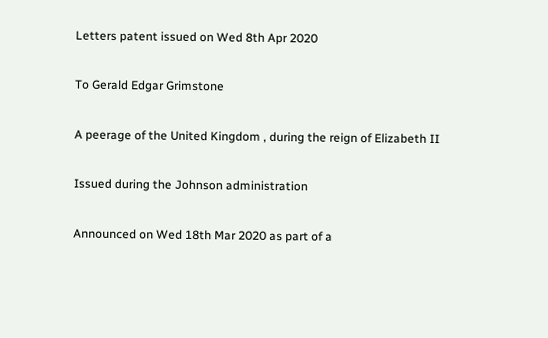Letters patent issued on Wed 8th Apr 2020

To Gerald Edgar Grimstone

A peerage of the United Kingdom , during the reign of Elizabeth II

Issued during the Johnson administration

Announced on Wed 18th Mar 2020 as part of a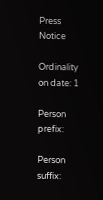Press Notice

Ordinality on date: 1

Person prefix:

Person suffix: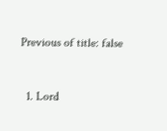Previous of title: false


  1. Lord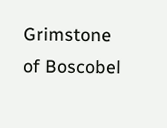Grimstone of Boscobel